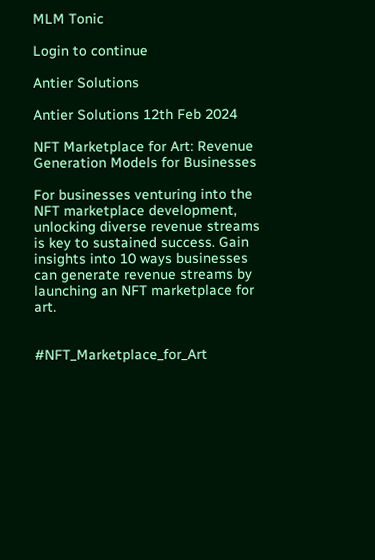MLM Tonic

Login to continue

Antier Solutions

Antier Solutions 12th Feb 2024

NFT Marketplace for Art: Revenue Generation Models for Businesses

For businesses venturing into the NFT marketplace development, unlocking diverse revenue streams is key to sustained success. Gain insights into 10 ways businesses can generate revenue streams by launching an NFT marketplace for art.


#NFT_Marketplace_for_Art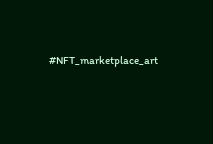#NFT_marketplace_art